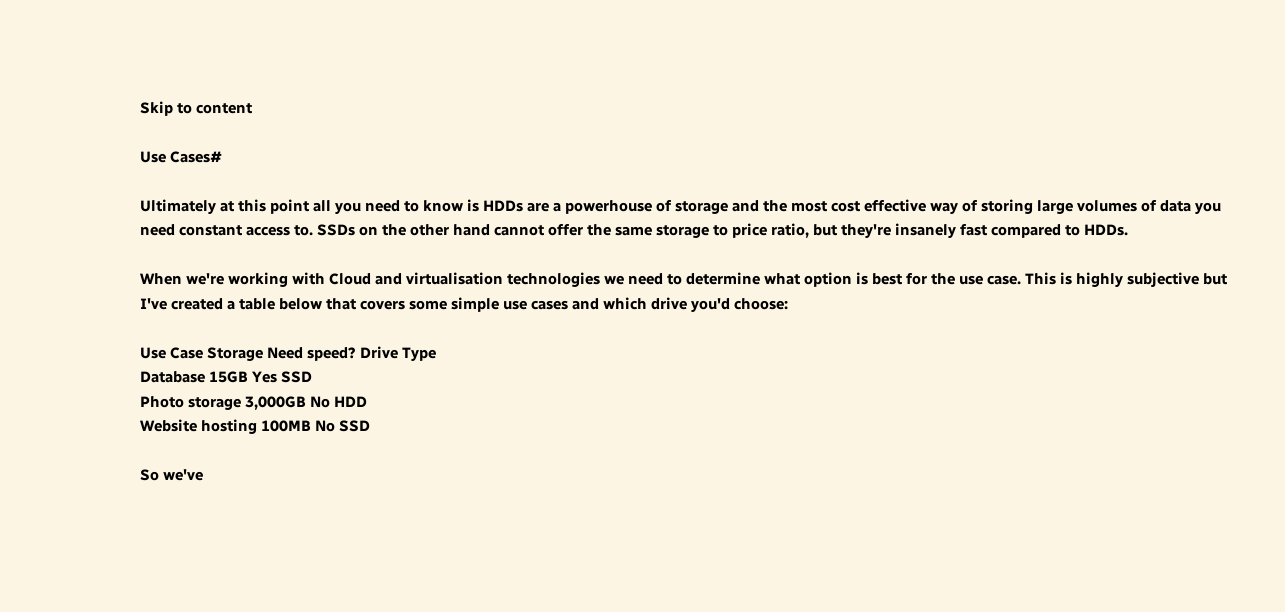Skip to content

Use Cases#

Ultimately at this point all you need to know is HDDs are a powerhouse of storage and the most cost effective way of storing large volumes of data you need constant access to. SSDs on the other hand cannot offer the same storage to price ratio, but they're insanely fast compared to HDDs.

When we're working with Cloud and virtualisation technologies we need to determine what option is best for the use case. This is highly subjective but I've created a table below that covers some simple use cases and which drive you'd choose:

Use Case Storage Need speed? Drive Type
Database 15GB Yes SSD
Photo storage 3,000GB No HDD
Website hosting 100MB No SSD

So we've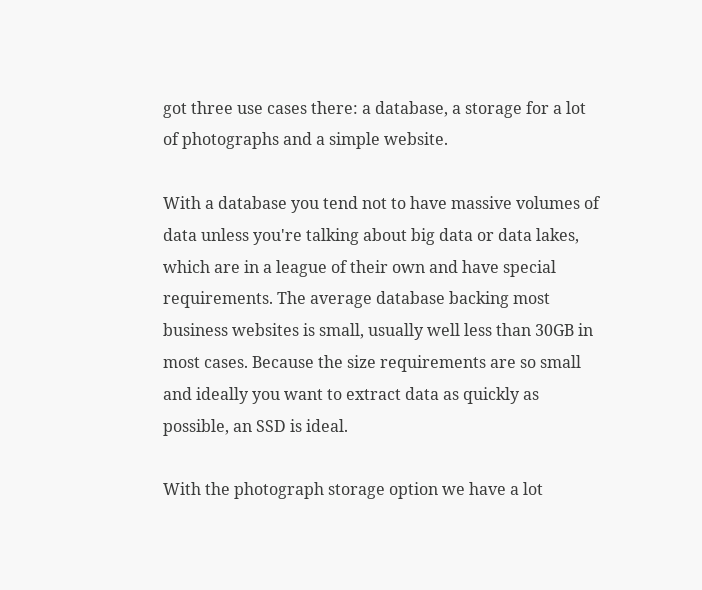got three use cases there: a database, a storage for a lot of photographs and a simple website.

With a database you tend not to have massive volumes of data unless you're talking about big data or data lakes, which are in a league of their own and have special requirements. The average database backing most business websites is small, usually well less than 30GB in most cases. Because the size requirements are so small and ideally you want to extract data as quickly as possible, an SSD is ideal.

With the photograph storage option we have a lot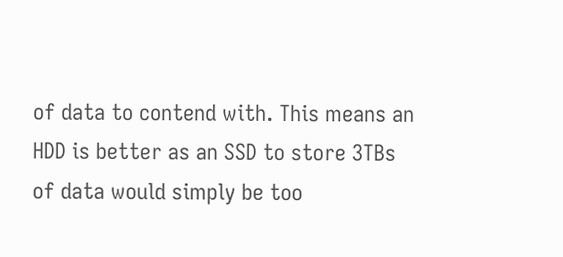of data to contend with. This means an HDD is better as an SSD to store 3TBs of data would simply be too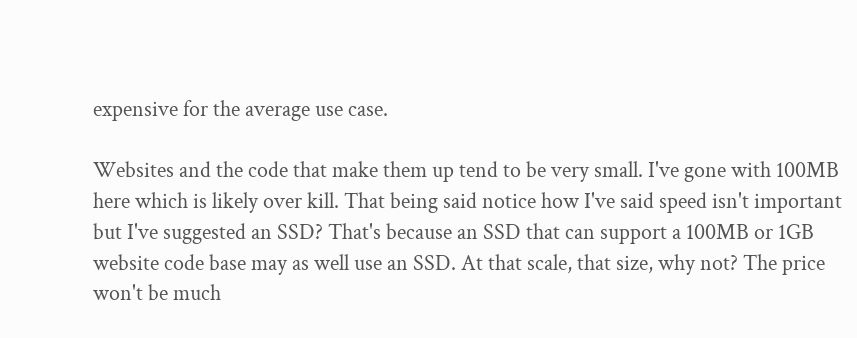expensive for the average use case.

Websites and the code that make them up tend to be very small. I've gone with 100MB here which is likely over kill. That being said notice how I've said speed isn't important but I've suggested an SSD? That's because an SSD that can support a 100MB or 1GB website code base may as well use an SSD. At that scale, that size, why not? The price won't be much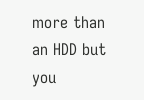more than an HDD but you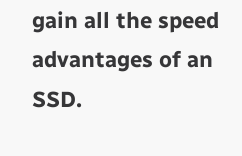gain all the speed advantages of an SSD.